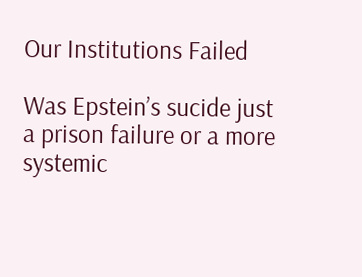Our Institutions Failed

Was Epstein’s sucide just a prison failure or a more systemic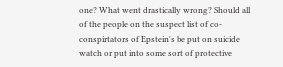one? What went drastically wrong? Should all of the people on the suspect list of co-conspirtators of Epstein's be put on suicide watch or put into some sort of protective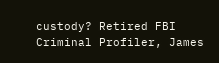custody? Retired FBI Criminal Profiler, James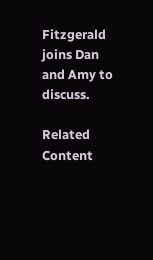Fitzgerald joins Dan and Amy to discuss.

Related Content